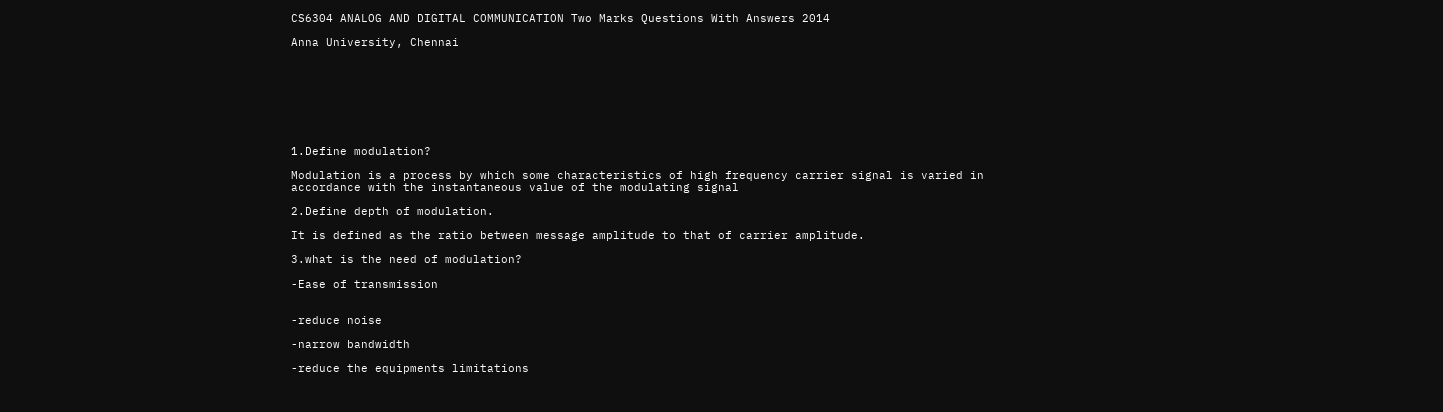CS6304 ANALOG AND DIGITAL COMMUNICATION Two Marks Questions With Answers 2014

Anna University, Chennai








1.Define modulation?

Modulation is a process by which some characteristics of high frequency carrier signal is varied in accordance with the instantaneous value of the modulating signal

2.Define depth of modulation.

It is defined as the ratio between message amplitude to that of carrier amplitude.

3.what is the need of modulation?

-Ease of transmission


-reduce noise

-narrow bandwidth

-reduce the equipments limitations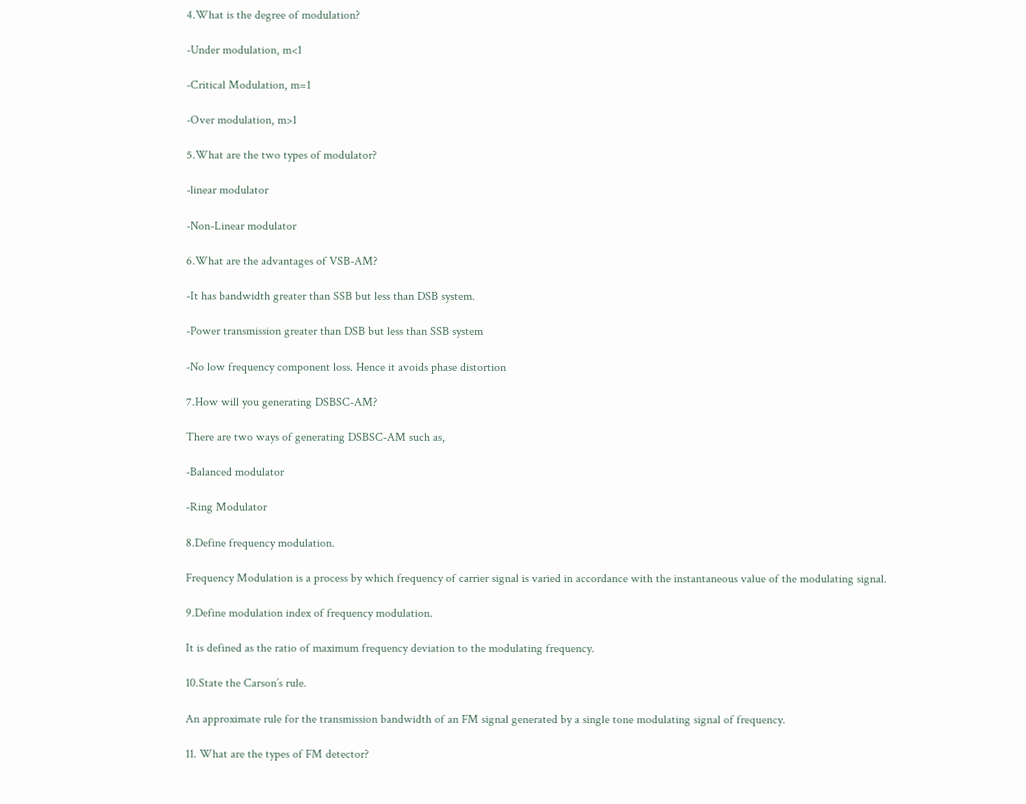4.What is the degree of modulation?

-Under modulation, m<1

-Critical Modulation, m=1

-Over modulation, m>1

5.What are the two types of modulator?

-linear modulator

-Non-Linear modulator

6.What are the advantages of VSB-AM?

-It has bandwidth greater than SSB but less than DSB system.

-Power transmission greater than DSB but less than SSB system

-No low frequency component loss. Hence it avoids phase distortion

7.How will you generating DSBSC-AM?

There are two ways of generating DSBSC-AM such as,

-Balanced modulator

-Ring Modulator

8.Define frequency modulation.

Frequency Modulation is a process by which frequency of carrier signal is varied in accordance with the instantaneous value of the modulating signal.

9.Define modulation index of frequency modulation.

It is defined as the ratio of maximum frequency deviation to the modulating frequency.

10.State the Carson’s rule.

An approximate rule for the transmission bandwidth of an FM signal generated by a single tone modulating signal of frequency.

11. What are the types of FM detector?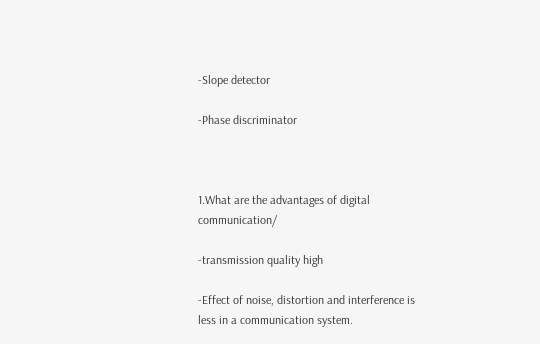-Slope detector

-Phase discriminator



1.What are the advantages of digital communication/

-transmission quality high

-Effect of noise, distortion and interference is less in a communication system.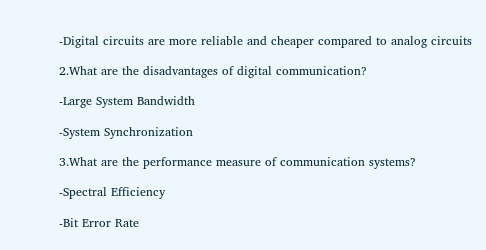-Digital circuits are more reliable and cheaper compared to analog circuits

2.What are the disadvantages of digital communication?

-Large System Bandwidth

-System Synchronization

3.What are the performance measure of communication systems?

-Spectral Efficiency

-Bit Error Rate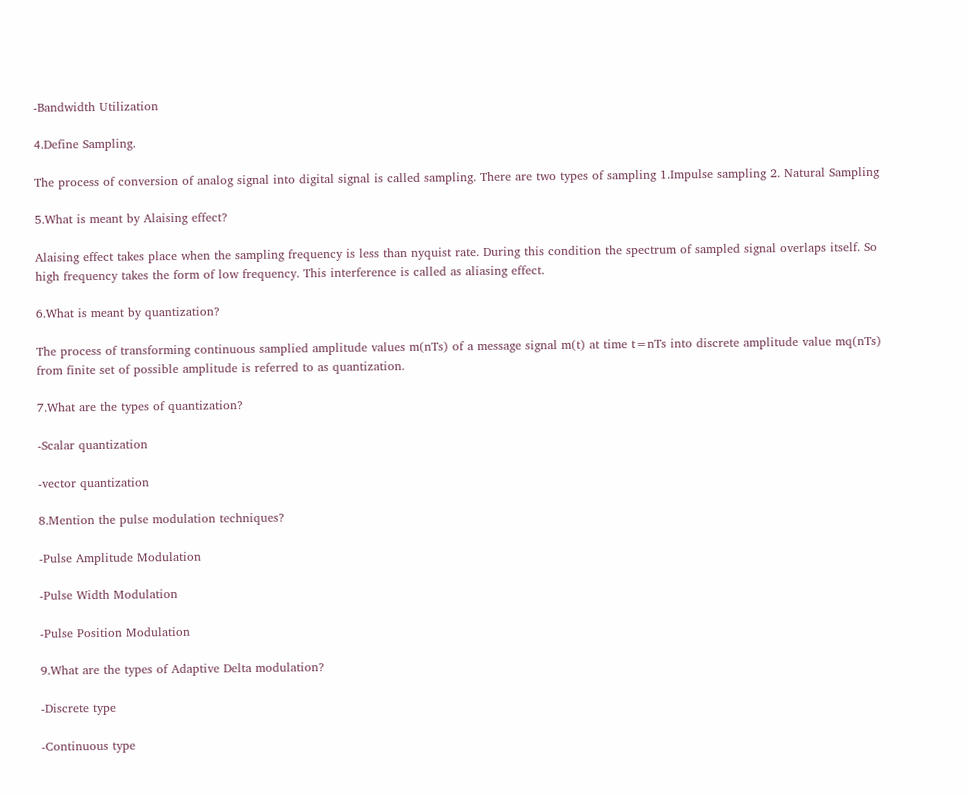-Bandwidth Utilization

4.Define Sampling.

The process of conversion of analog signal into digital signal is called sampling. There are two types of sampling 1.Impulse sampling 2. Natural Sampling

5.What is meant by Alaising effect?

Alaising effect takes place when the sampling frequency is less than nyquist rate. During this condition the spectrum of sampled signal overlaps itself. So high frequency takes the form of low frequency. This interference is called as aliasing effect.

6.What is meant by quantization?

The process of transforming continuous samplied amplitude values m(nTs) of a message signal m(t) at time t=nTs into discrete amplitude value mq(nTs) from finite set of possible amplitude is referred to as quantization.

7.What are the types of quantization?

-Scalar quantization

-vector quantization

8.Mention the pulse modulation techniques?

-Pulse Amplitude Modulation

-Pulse Width Modulation

-Pulse Position Modulation

9.What are the types of Adaptive Delta modulation?

-Discrete type

-Continuous type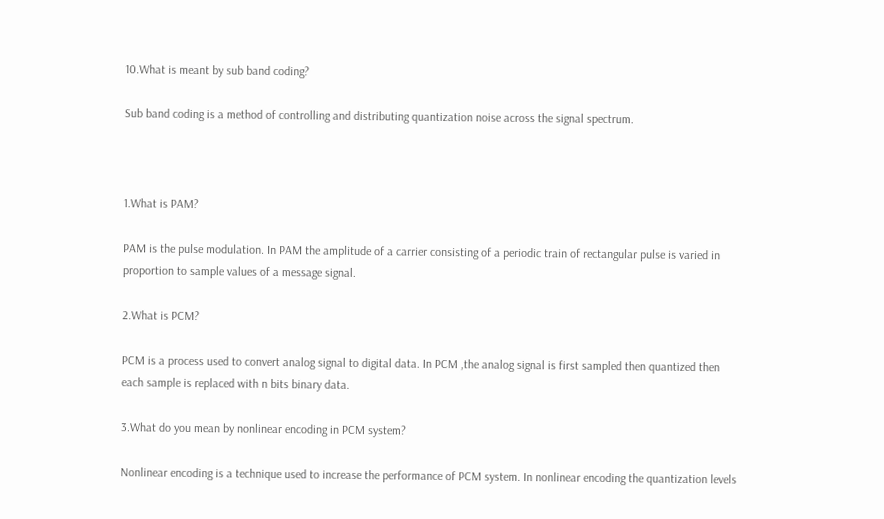10.What is meant by sub band coding?

Sub band coding is a method of controlling and distributing quantization noise across the signal spectrum.



1.What is PAM?

PAM is the pulse modulation. In PAM the amplitude of a carrier consisting of a periodic train of rectangular pulse is varied in proportion to sample values of a message signal.

2.What is PCM?

PCM is a process used to convert analog signal to digital data. In PCM ,the analog signal is first sampled then quantized then each sample is replaced with n bits binary data.

3.What do you mean by nonlinear encoding in PCM system?

Nonlinear encoding is a technique used to increase the performance of PCM system. In nonlinear encoding the quantization levels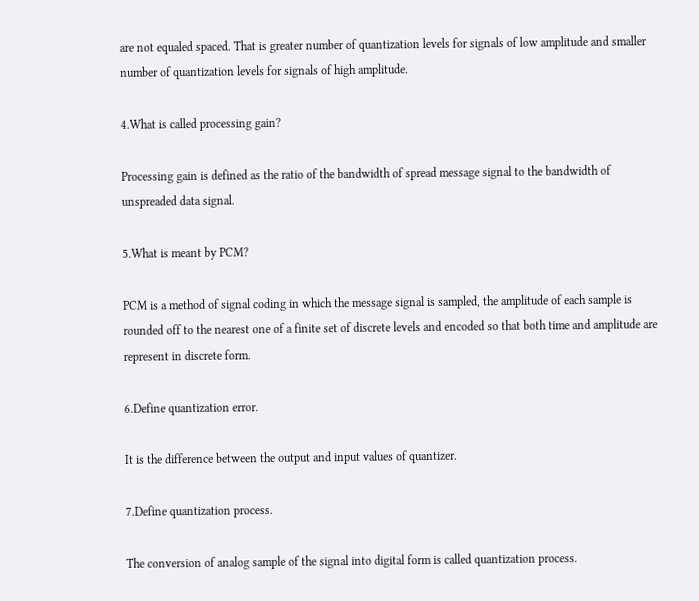are not equaled spaced. That is greater number of quantization levels for signals of low amplitude and smaller number of quantization levels for signals of high amplitude.

4.What is called processing gain?

Processing gain is defined as the ratio of the bandwidth of spread message signal to the bandwidth of unspreaded data signal.

5.What is meant by PCM?

PCM is a method of signal coding in which the message signal is sampled, the amplitude of each sample is rounded off to the nearest one of a finite set of discrete levels and encoded so that both time and amplitude are represent in discrete form.

6.Define quantization error.

It is the difference between the output and input values of quantizer.

7.Define quantization process.

The conversion of analog sample of the signal into digital form is called quantization process.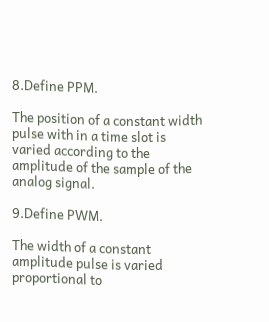8.Define PPM.

The position of a constant width pulse with in a time slot is varied according to the amplitude of the sample of the analog signal.

9.Define PWM.

The width of a constant amplitude pulse is varied proportional to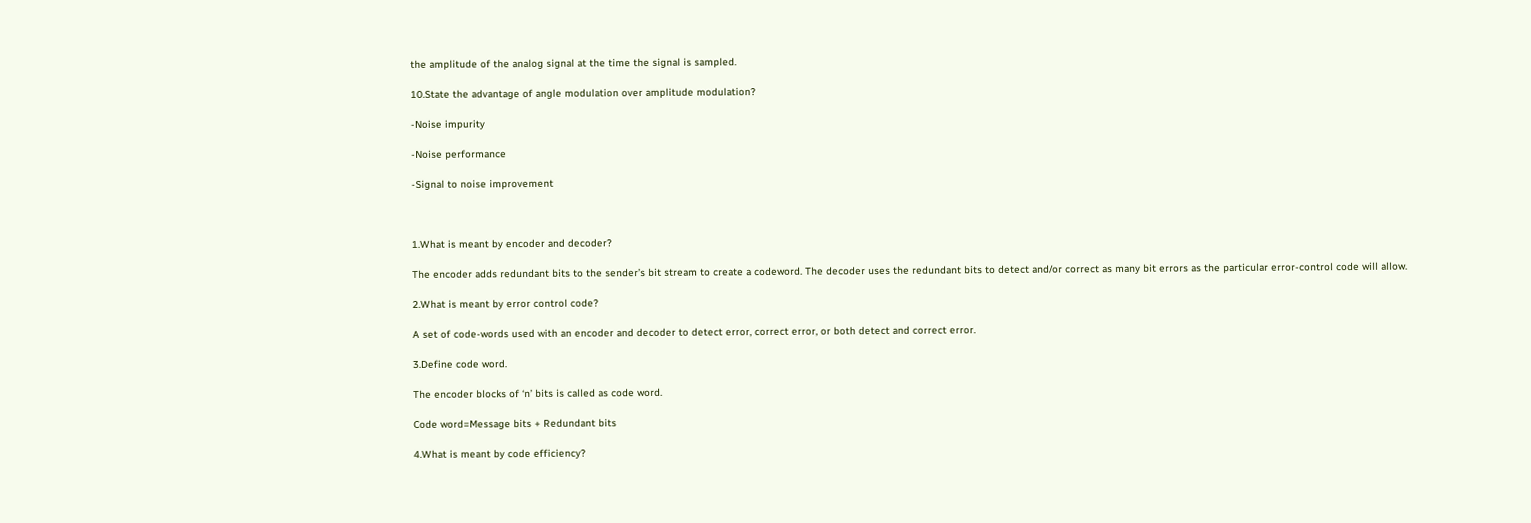the amplitude of the analog signal at the time the signal is sampled.

10.State the advantage of angle modulation over amplitude modulation?

-Noise impurity

-Noise performance

-Signal to noise improvement



1.What is meant by encoder and decoder?

The encoder adds redundant bits to the sender’s bit stream to create a codeword. The decoder uses the redundant bits to detect and/or correct as many bit errors as the particular error-control code will allow.

2.What is meant by error control code?

A set of code-words used with an encoder and decoder to detect error, correct error, or both detect and correct error.

3.Define code word.

The encoder blocks of ‘n’ bits is called as code word.

Code word=Message bits + Redundant bits

4.What is meant by code efficiency?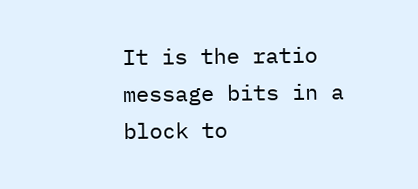It is the ratio message bits in a block to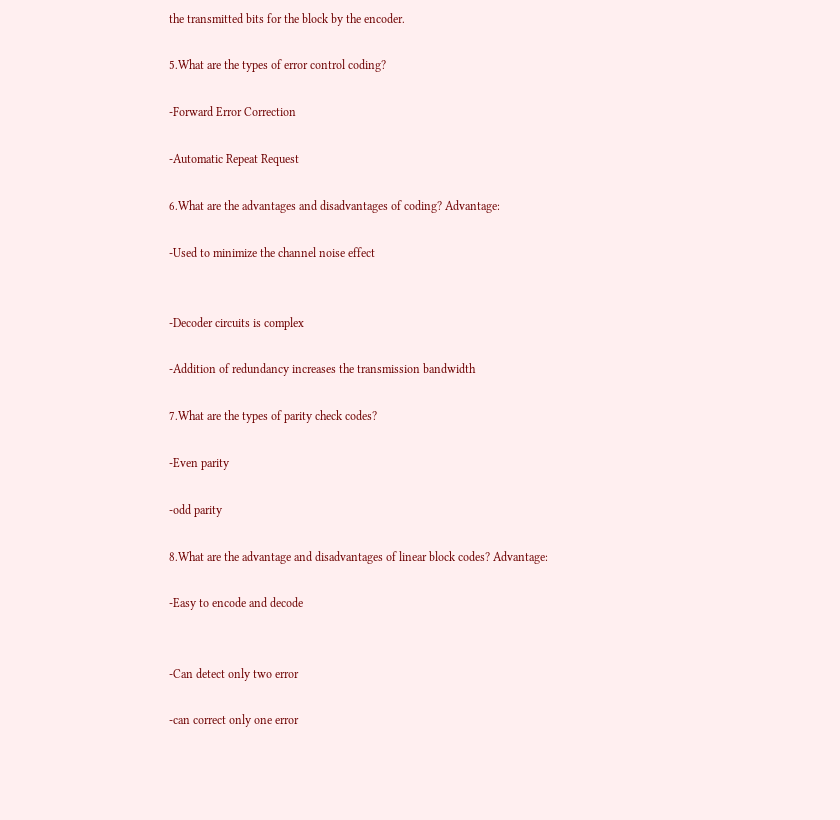the transmitted bits for the block by the encoder.

5.What are the types of error control coding?

-Forward Error Correction

-Automatic Repeat Request

6.What are the advantages and disadvantages of coding? Advantage:

-Used to minimize the channel noise effect


-Decoder circuits is complex

-Addition of redundancy increases the transmission bandwidth

7.What are the types of parity check codes?

-Even parity

-odd parity

8.What are the advantage and disadvantages of linear block codes? Advantage:

-Easy to encode and decode


-Can detect only two error

-can correct only one error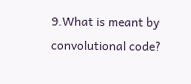9.What is meant by convolutional code?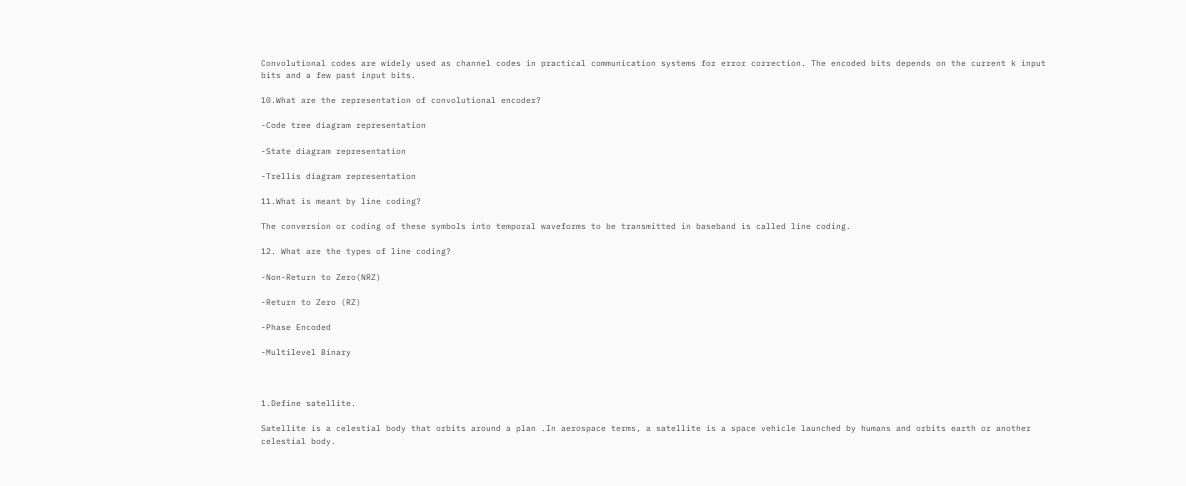Convolutional codes are widely used as channel codes in practical communication systems for error correction. The encoded bits depends on the current k input bits and a few past input bits.

10.What are the representation of convolutional encoder?

-Code tree diagram representation

-State diagram representation

-Trellis diagram representation

11.What is meant by line coding?

The conversion or coding of these symbols into temporal waveforms to be transmitted in baseband is called line coding.

12. What are the types of line coding?

-Non-Return to Zero(NRZ)

-Return to Zero (RZ)

-Phase Encoded

-Multilevel Binary



1.Define satellite.

Satellite is a celestial body that orbits around a plan .In aerospace terms, a satellite is a space vehicle launched by humans and orbits earth or another celestial body.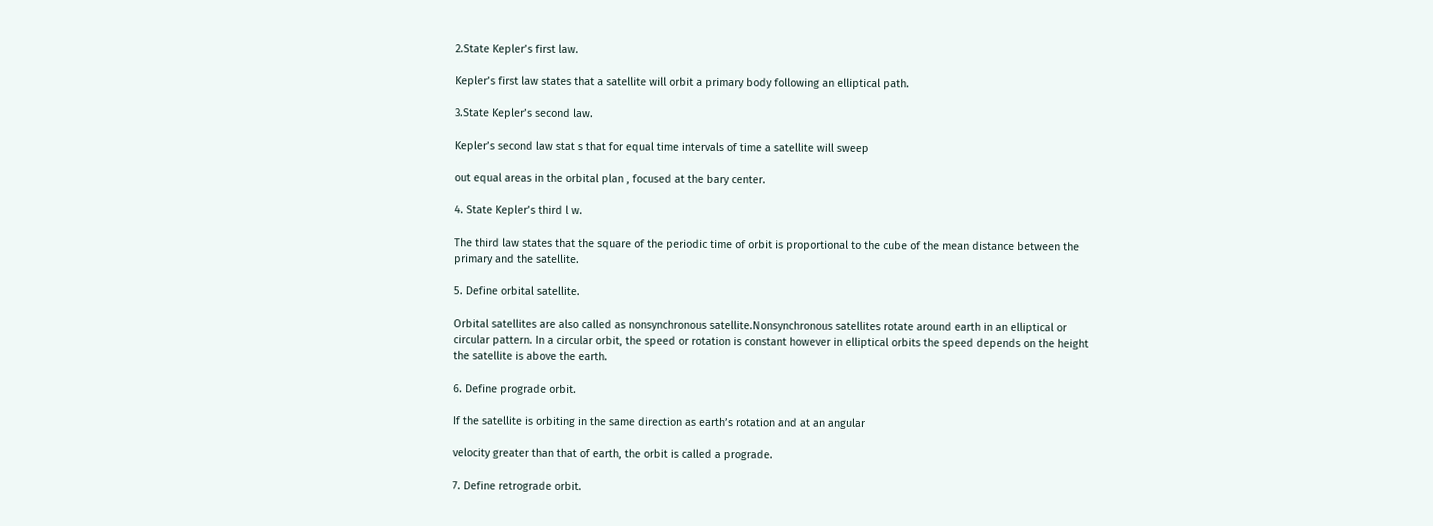2.State Kepler’s first law.

Kepler’s first law states that a satellite will orbit a primary body following an elliptical path.

3.State Kepler’s second law.

Kepler’s second law stat s that for equal time intervals of time a satellite will sweep

out equal areas in the orbital plan , focused at the bary center.

4. State Kepler’s third l w.

The third law states that the square of the periodic time of orbit is proportional to the cube of the mean distance between the primary and the satellite.

5. Define orbital satellite.

Orbital satellites are also called as nonsynchronous satellite.Nonsynchronous satellites rotate around earth in an elliptical or circular pattern. In a circular orbit, the speed or rotation is constant however in elliptical orbits the speed depends on the height the satellite is above the earth.

6. Define prograde orbit.

If the satellite is orbiting in the same direction as earth’s rotation and at an angular

velocity greater than that of earth, the orbit is called a prograde.

7. Define retrograde orbit.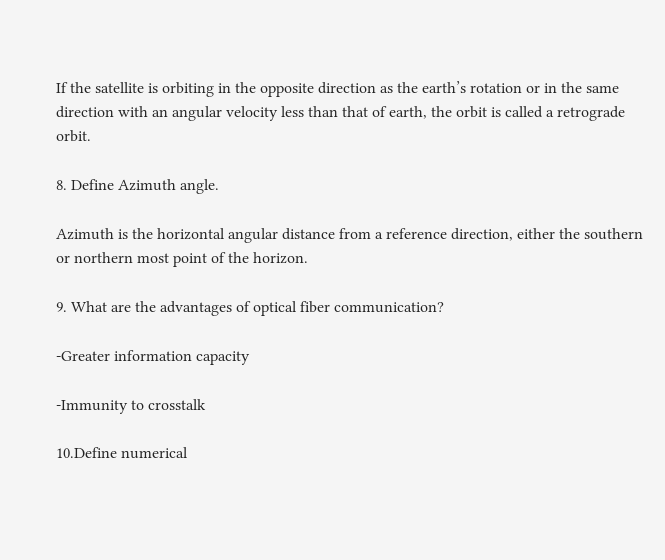If the satellite is orbiting in the opposite direction as the earth’s rotation or in the same direction with an angular velocity less than that of earth, the orbit is called a retrograde orbit.

8. Define Azimuth angle.

Azimuth is the horizontal angular distance from a reference direction, either the southern or northern most point of the horizon.

9. What are the advantages of optical fiber communication?

-Greater information capacity

-Immunity to crosstalk

10.Define numerical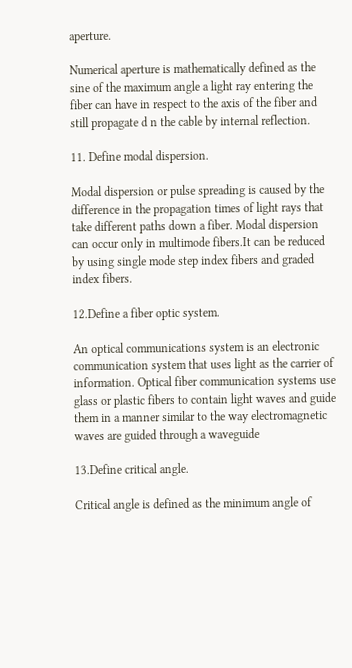aperture.

Numerical aperture is mathematically defined as the sine of the maximum angle a light ray entering the fiber can have in respect to the axis of the fiber and still propagate d n the cable by internal reflection.

11. Define modal dispersion.

Modal dispersion or pulse spreading is caused by the difference in the propagation times of light rays that take different paths down a fiber. Modal dispersion can occur only in multimode fibers.It can be reduced by using single mode step index fibers and graded index fibers.

12.Define a fiber optic system.

An optical communications system is an electronic communication system that uses light as the carrier of information. Optical fiber communication systems use glass or plastic fibers to contain light waves and guide them in a manner similar to the way electromagnetic waves are guided through a waveguide

13.Define critical angle.

Critical angle is defined as the minimum angle of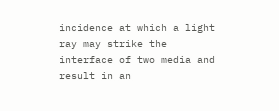incidence at which a light ray may strike the interface of two media and result in an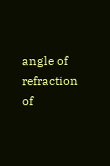angle of refraction of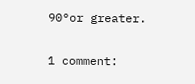90°or greater.

1 comment: